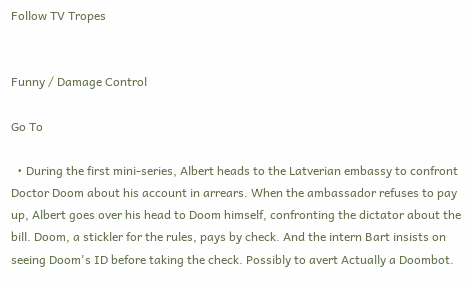Follow TV Tropes


Funny / Damage Control

Go To

  • During the first mini-series, Albert heads to the Latverian embassy to confront Doctor Doom about his account in arrears. When the ambassador refuses to pay up, Albert goes over his head to Doom himself, confronting the dictator about the bill. Doom, a stickler for the rules, pays by check. And the intern Bart insists on seeing Doom's ID before taking the check. Possibly to avert Actually a Doombot.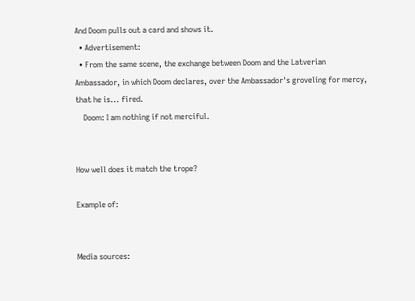And Doom pulls out a card and shows it.
  • Advertisement:
  • From the same scene, the exchange between Doom and the Latverian Ambassador, in which Doom declares, over the Ambassador's groveling for mercy, that he is... fired.
    Doom: I am nothing if not merciful.


How well does it match the trope?

Example of:


Media sources: